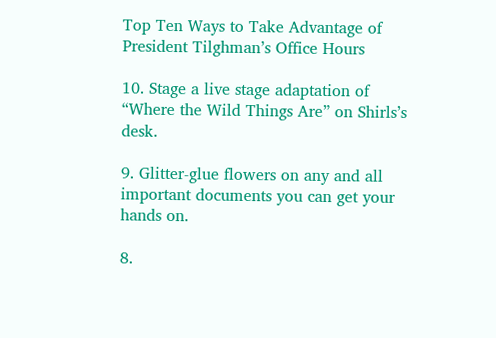Top Ten Ways to Take Advantage of President Tilghman’s Office Hours

10. Stage a live stage adaptation of “Where the Wild Things Are” on Shirls’s desk.

9. Glitter-glue flowers on any and all important documents you can get your hands on.

8.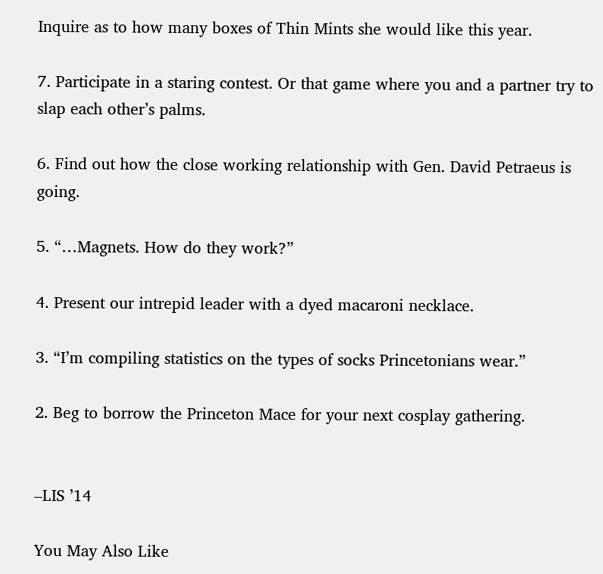Inquire as to how many boxes of Thin Mints she would like this year.

7. Participate in a staring contest. Or that game where you and a partner try to slap each other’s palms.

6. Find out how the close working relationship with Gen. David Petraeus is going.

5. “…Magnets. How do they work?”

4. Present our intrepid leader with a dyed macaroni necklace.

3. “I’m compiling statistics on the types of socks Princetonians wear.”

2. Beg to borrow the Princeton Mace for your next cosplay gathering.


–LIS ’14

You May Also Like